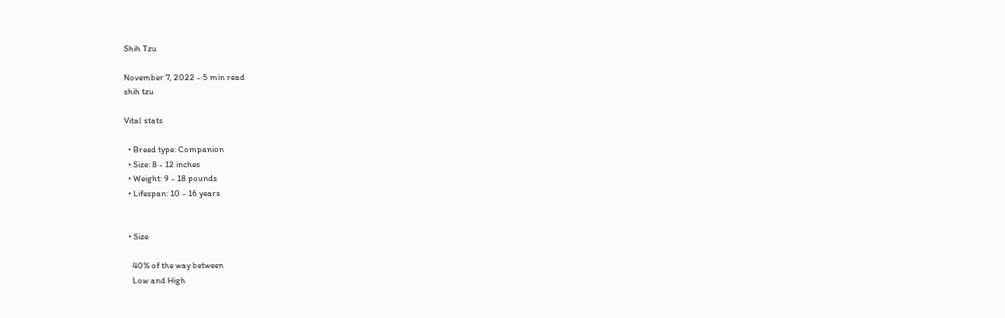Shih Tzu

November 7, 2022 - 5 min read
shih tzu

Vital stats

  • Breed type: Companion
  • Size: 8 - 12 inches
  • Weight: 9 - 18 pounds
  • Lifespan: 10 - 16 years


  • Size

    40% of the way between
    Low and High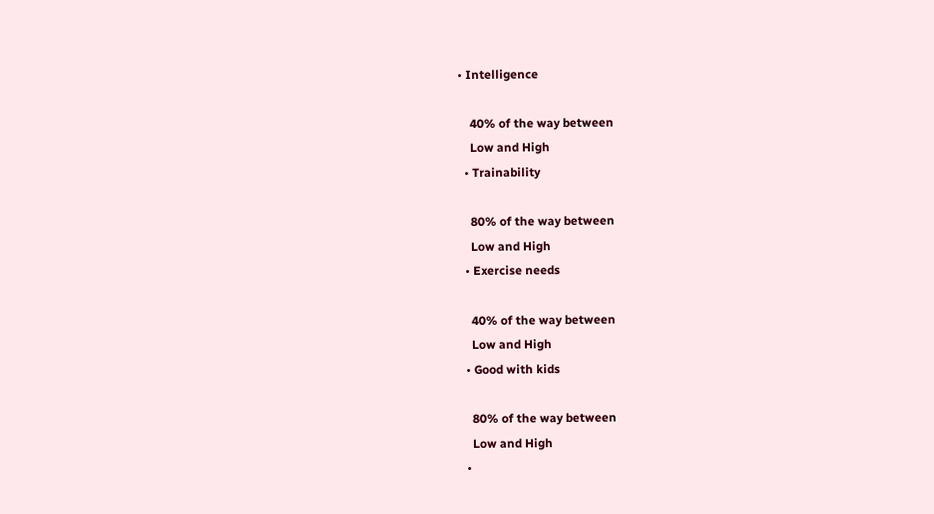• Intelligence

    40% of the way between
    Low and High
  • Trainability

    80% of the way between
    Low and High
  • Exercise needs

    40% of the way between
    Low and High
  • Good with kids

    80% of the way between
    Low and High
  •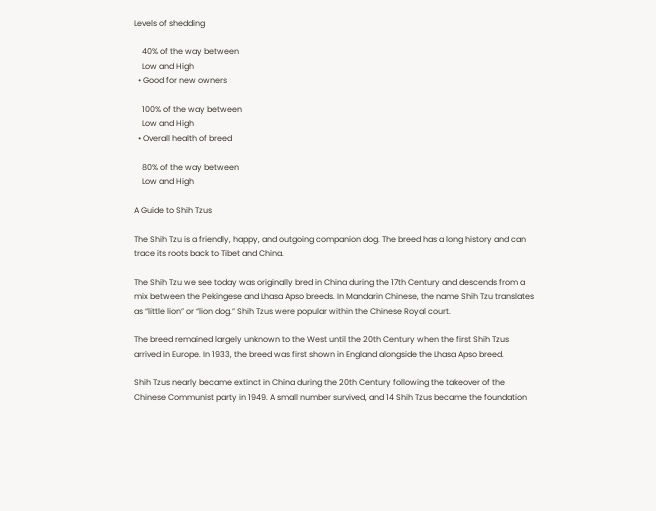Levels of shedding

    40% of the way between
    Low and High
  • Good for new owners

    100% of the way between
    Low and High
  • Overall health of breed

    80% of the way between
    Low and High

A Guide to Shih Tzus

The Shih Tzu is a friendly, happy, and outgoing companion dog. The breed has a long history and can trace its roots back to Tibet and China.

The Shih Tzu we see today was originally bred in China during the 17th Century and descends from a mix between the Pekingese and Lhasa Apso breeds. In Mandarin Chinese, the name Shih Tzu translates as “little lion” or “lion dog.” Shih Tzus were popular within the Chinese Royal court.

The breed remained largely unknown to the West until the 20th Century when the first Shih Tzus arrived in Europe. In 1933, the breed was first shown in England alongside the Lhasa Apso breed.

Shih Tzus nearly became extinct in China during the 20th Century following the takeover of the Chinese Communist party in 1949. A small number survived, and 14 Shih Tzus became the foundation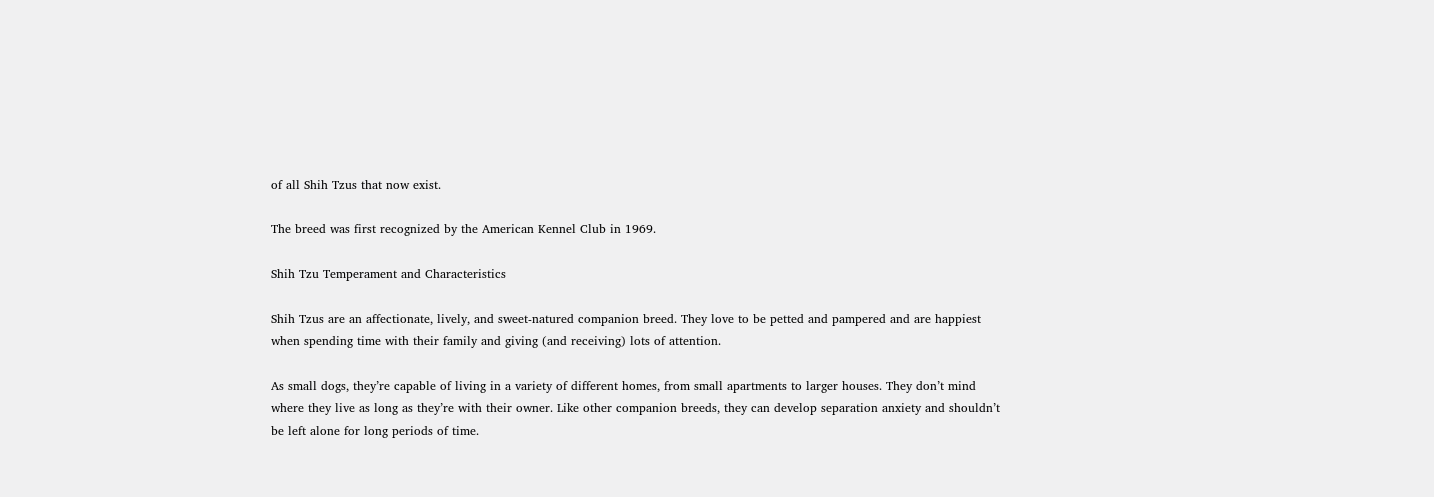of all Shih Tzus that now exist.

The breed was first recognized by the American Kennel Club in 1969.

Shih Tzu Temperament and Characteristics

Shih Tzus are an affectionate, lively, and sweet-natured companion breed. They love to be petted and pampered and are happiest when spending time with their family and giving (and receiving) lots of attention.

As small dogs, they’re capable of living in a variety of different homes, from small apartments to larger houses. They don’t mind where they live as long as they’re with their owner. Like other companion breeds, they can develop separation anxiety and shouldn’t be left alone for long periods of time.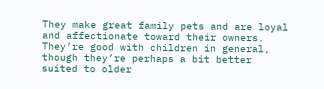They make great family pets and are loyal and affectionate toward their owners. They’re good with children in general, though they’re perhaps a bit better suited to older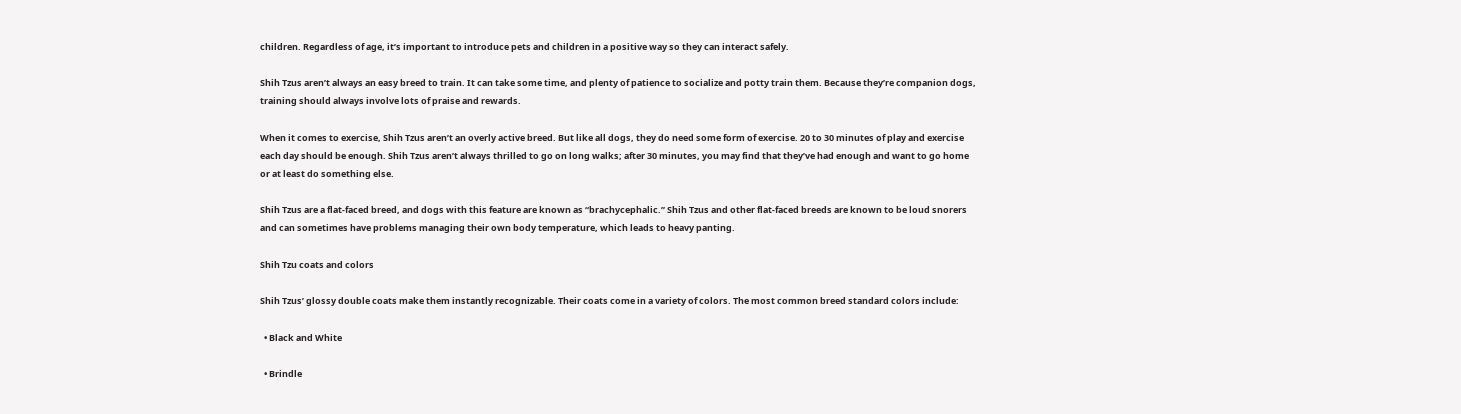children. Regardless of age, it’s important to introduce pets and children in a positive way so they can interact safely.

Shih Tzus aren’t always an easy breed to train. It can take some time, and plenty of patience to socialize and potty train them. Because they’re companion dogs, training should always involve lots of praise and rewards.

When it comes to exercise, Shih Tzus aren’t an overly active breed. But like all dogs, they do need some form of exercise. 20 to 30 minutes of play and exercise each day should be enough. Shih Tzus aren’t always thrilled to go on long walks; after 30 minutes, you may find that they’ve had enough and want to go home or at least do something else.

Shih Tzus are a flat-faced breed, and dogs with this feature are known as “brachycephalic.” Shih Tzus and other flat-faced breeds are known to be loud snorers and can sometimes have problems managing their own body temperature, which leads to heavy panting.

Shih Tzu coats and colors

Shih Tzus’ glossy double coats make them instantly recognizable. Their coats come in a variety of colors. The most common breed standard colors include:

  • Black and White

  • Brindle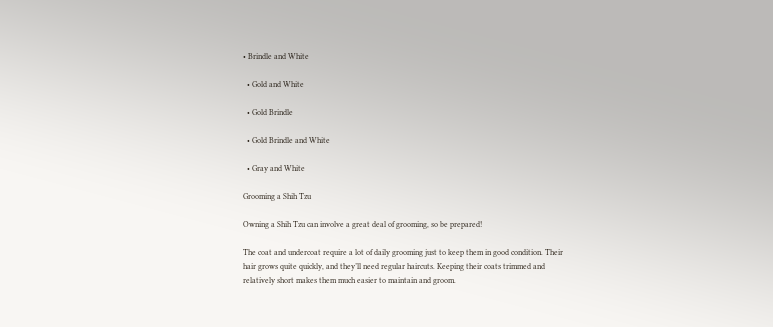• Brindle and White

  • Gold and White

  • Gold Brindle

  • Gold Brindle and White

  • Gray and White

Grooming a Shih Tzu

Owning a Shih Tzu can involve a great deal of grooming, so be prepared!

The coat and undercoat require a lot of daily grooming just to keep them in good condition. Their hair grows quite quickly, and they’ll need regular haircuts. Keeping their coats trimmed and relatively short makes them much easier to maintain and groom.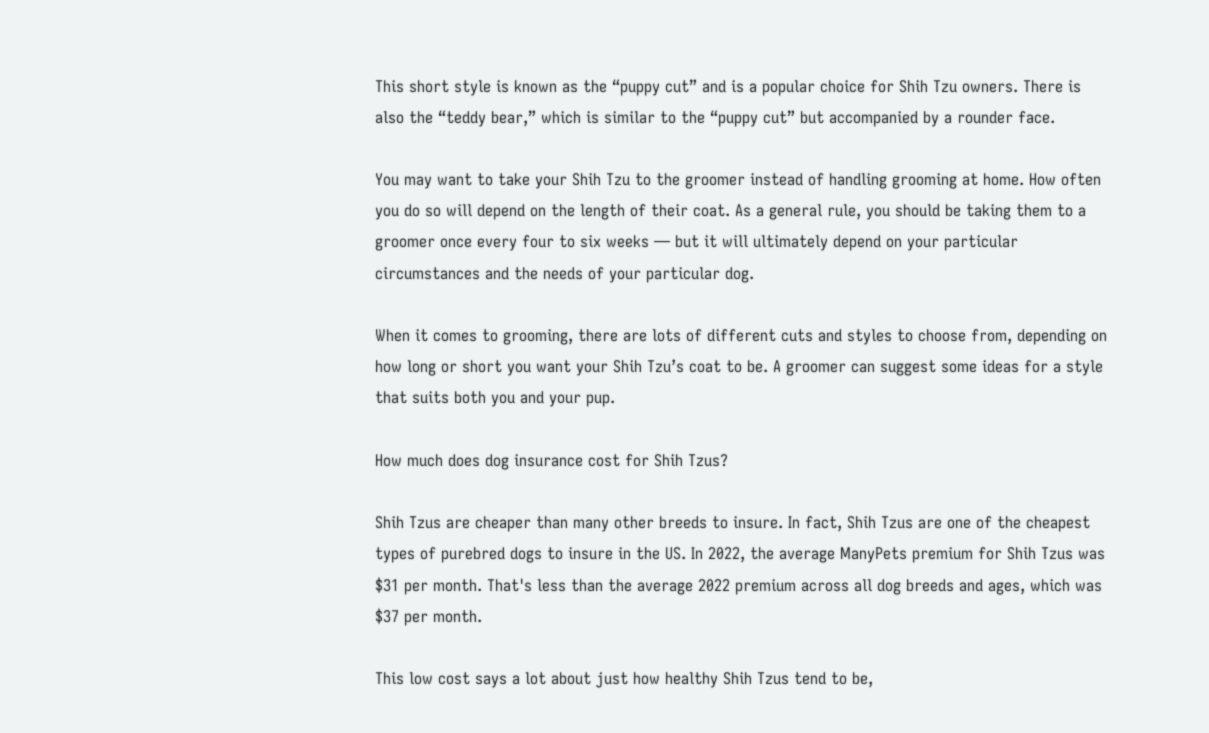This short style is known as the “puppy cut” and is a popular choice for Shih Tzu owners. There is also the “teddy bear,” which is similar to the “puppy cut” but accompanied by a rounder face.

You may want to take your Shih Tzu to the groomer instead of handling grooming at home. How often you do so will depend on the length of their coat. As a general rule, you should be taking them to a groomer once every four to six weeks — but it will ultimately depend on your particular circumstances and the needs of your particular dog.

When it comes to grooming, there are lots of different cuts and styles to choose from, depending on how long or short you want your Shih Tzu’s coat to be. A groomer can suggest some ideas for a style that suits both you and your pup.

How much does dog insurance cost for Shih Tzus?

Shih Tzus are cheaper than many other breeds to insure. In fact, Shih Tzus are one of the cheapest types of purebred dogs to insure in the US. In 2022, the average ManyPets premium for Shih Tzus was $31 per month. That's less than the average 2022 premium across all dog breeds and ages, which was $37 per month.

This low cost says a lot about just how healthy Shih Tzus tend to be,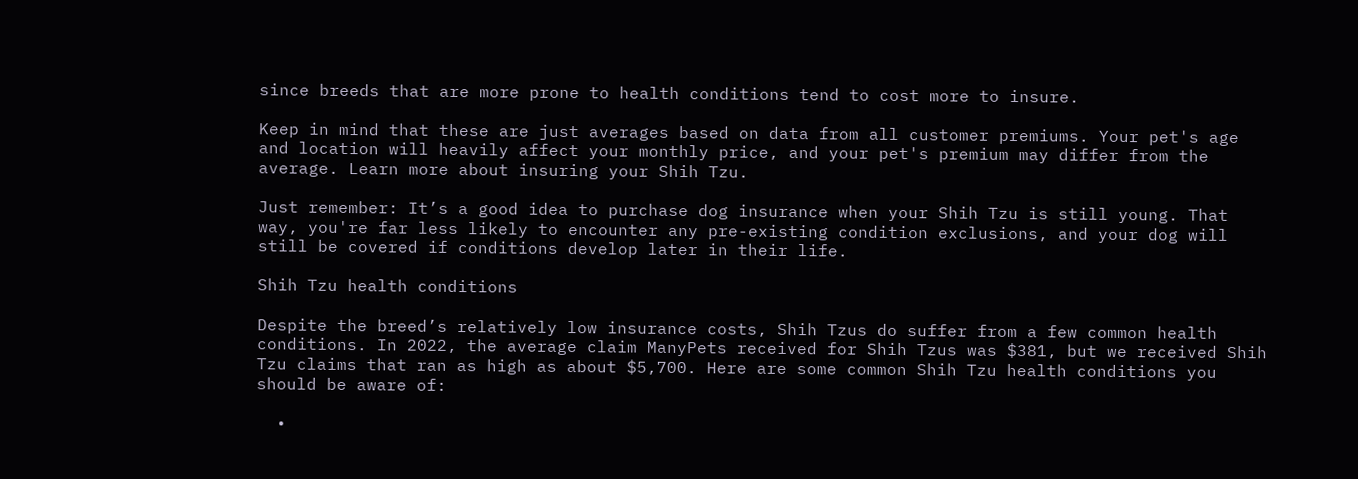since breeds that are more prone to health conditions tend to cost more to insure.

Keep in mind that these are just averages based on data from all customer premiums. Your pet's age and location will heavily affect your monthly price, and your pet's premium may differ from the average. Learn more about insuring your Shih Tzu.

Just remember: It’s a good idea to purchase dog insurance when your Shih Tzu is still young. That way, you're far less likely to encounter any pre-existing condition exclusions, and your dog will still be covered if conditions develop later in their life.

Shih Tzu health conditions

Despite the breed’s relatively low insurance costs, Shih Tzus do suffer from a few common health conditions. In 2022, the average claim ManyPets received for Shih Tzus was $381, but we received Shih Tzu claims that ran as high as about $5,700. Here are some common Shih Tzu health conditions you should be aware of:

  •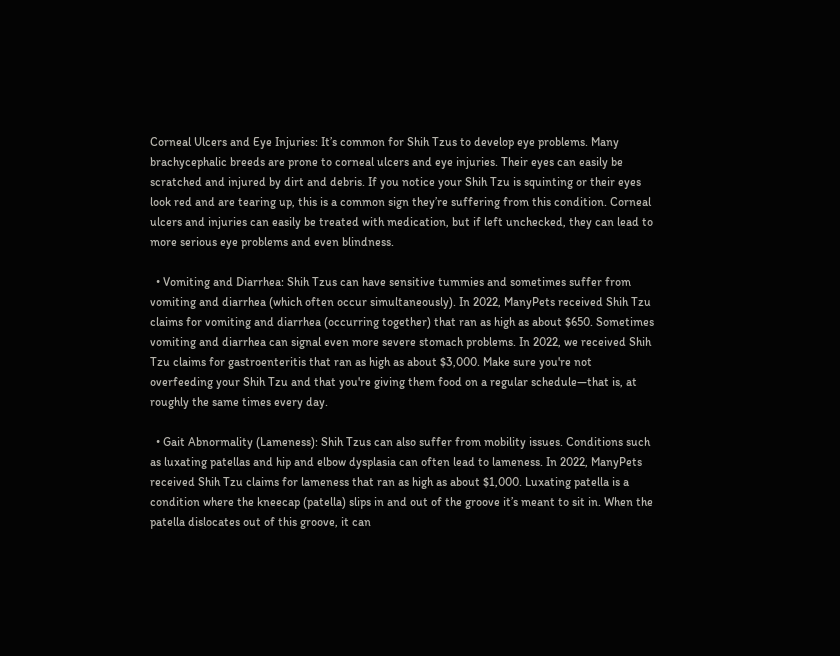Corneal Ulcers and Eye Injuries: It’s common for Shih Tzus to develop eye problems. Many brachycephalic breeds are prone to corneal ulcers and eye injuries. Their eyes can easily be scratched and injured by dirt and debris. If you notice your Shih Tzu is squinting or their eyes look red and are tearing up, this is a common sign they’re suffering from this condition. Corneal ulcers and injuries can easily be treated with medication, but if left unchecked, they can lead to more serious eye problems and even blindness.

  • Vomiting and Diarrhea: Shih Tzus can have sensitive tummies and sometimes suffer from vomiting and diarrhea (which often occur simultaneously). In 2022, ManyPets received Shih Tzu claims for vomiting and diarrhea (occurring together) that ran as high as about $650. Sometimes vomiting and diarrhea can signal even more severe stomach problems. In 2022, we received Shih Tzu claims for gastroenteritis that ran as high as about $3,000. Make sure you're not overfeeding your Shih Tzu and that you're giving them food on a regular schedule—that is, at roughly the same times every day.

  • Gait Abnormality (Lameness): Shih Tzus can also suffer from mobility issues. Conditions such as luxating patellas and hip and elbow dysplasia can often lead to lameness. In 2022, ManyPets received Shih Tzu claims for lameness that ran as high as about $1,000. Luxating patella is a condition where the kneecap (patella) slips in and out of the groove it’s meant to sit in. When the patella dislocates out of this groove, it can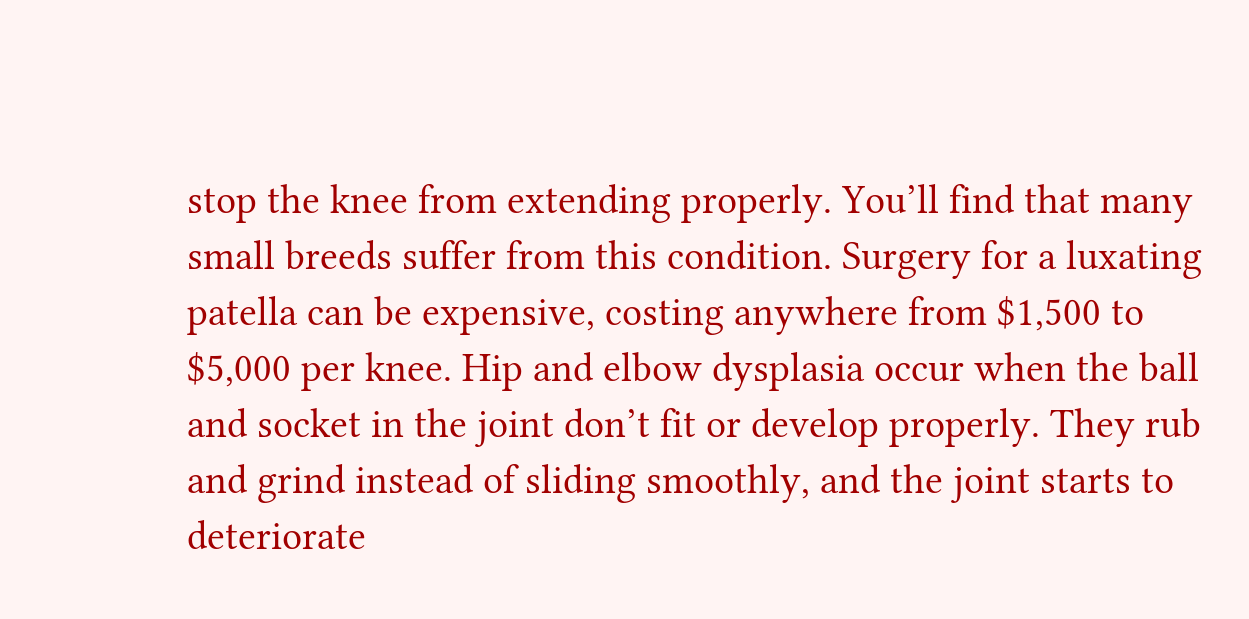stop the knee from extending properly. You’ll find that many small breeds suffer from this condition. Surgery for a luxating patella can be expensive, costing anywhere from $1,500 to $5,000 per knee. Hip and elbow dysplasia occur when the ball and socket in the joint don’t fit or develop properly. They rub and grind instead of sliding smoothly, and the joint starts to deteriorate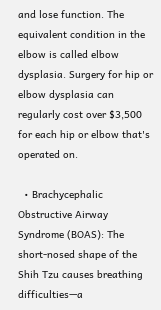and lose function. The equivalent condition in the elbow is called elbow dysplasia. Surgery for hip or elbow dysplasia can regularly cost over $3,500 for each hip or elbow that's operated on.

  • Brachycephalic Obstructive Airway Syndrome (BOAS): The short-nosed shape of the Shih Tzu causes breathing difficulties—a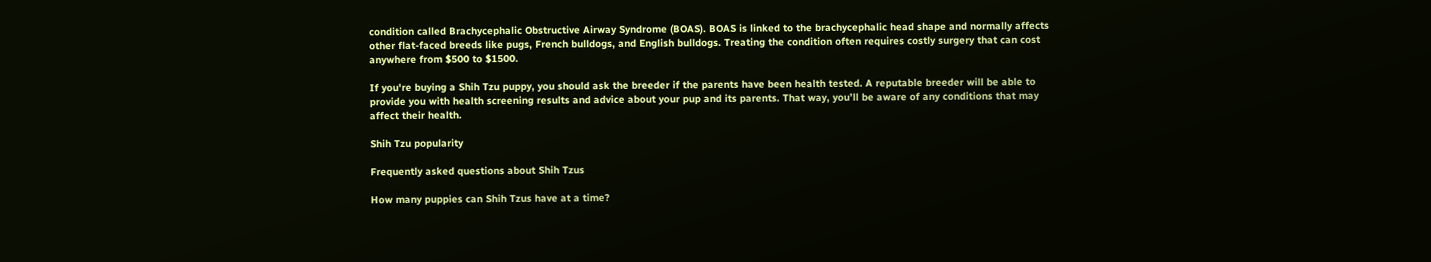condition called Brachycephalic Obstructive Airway Syndrome (BOAS). BOAS is linked to the brachycephalic head shape and normally affects other flat-faced breeds like pugs, French bulldogs, and English bulldogs. Treating the condition often requires costly surgery that can cost anywhere from $500 to $1500.

If you're buying a Shih Tzu puppy, you should ask the breeder if the parents have been health tested. A reputable breeder will be able to provide you with health screening results and advice about your pup and its parents. That way, you’ll be aware of any conditions that may affect their health.

Shih Tzu popularity

Frequently asked questions about Shih Tzus

How many puppies can Shih Tzus have at a time?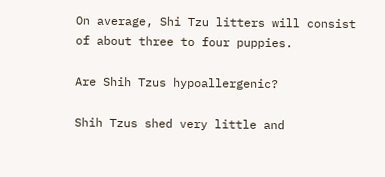On average, Shi Tzu litters will consist of about three to four puppies.

Are Shih Tzus hypoallergenic?

Shih Tzus shed very little and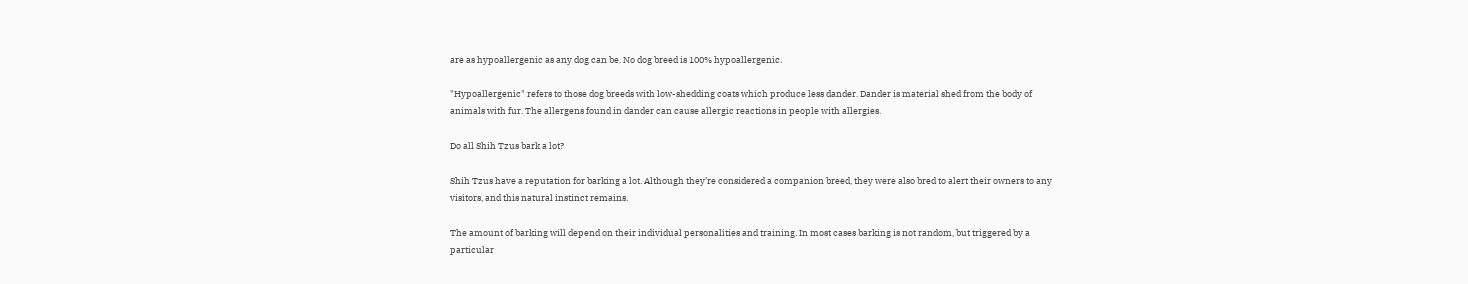are as hypoallergenic as any dog can be. No dog breed is 100% hypoallergenic.

"Hypoallergenic" refers to those dog breeds with low-shedding coats which produce less dander. Dander is material shed from the body of animals with fur. The allergens found in dander can cause allergic reactions in people with allergies.

Do all Shih Tzus bark a lot?

Shih Tzus have a reputation for barking a lot. Although they’re considered a companion breed, they were also bred to alert their owners to any visitors, and this natural instinct remains.

The amount of barking will depend on their individual personalities and training. In most cases barking is not random, but triggered by a particular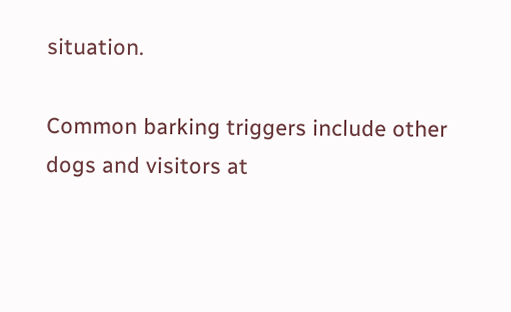situation.

Common barking triggers include other dogs and visitors at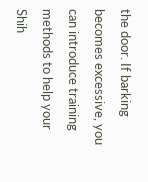the door. If barking becomes excessive, you can introduce training methods to help your Shih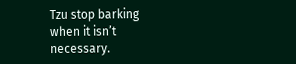Tzu stop barking when it isn’t necessary.